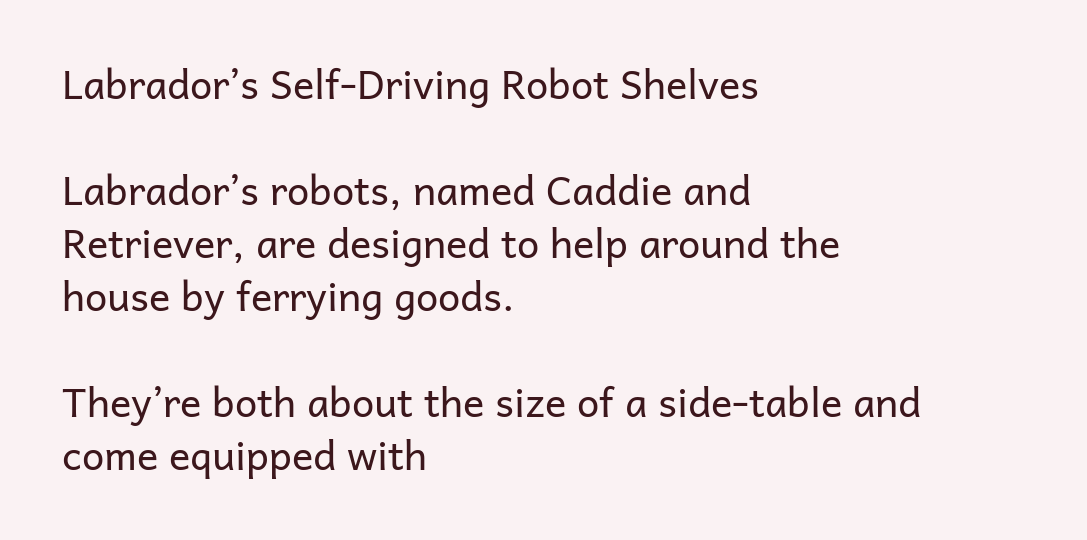Labrador’s Self-Driving Robot Shelves

Labrador’s robots, named Caddie and Retriever, are designed to help around the house by ferrying goods.

They’re both about the size of a side-table and come equipped with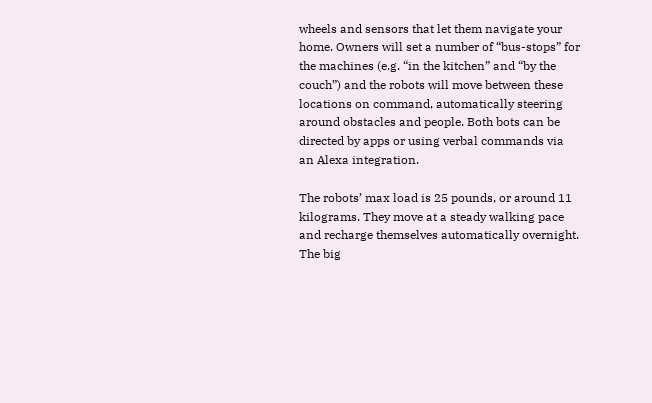wheels and sensors that let them navigate your home. Owners will set a number of “bus-stops” for the machines (e.g. “in the kitchen” and “by the couch”) and the robots will move between these locations on command, automatically steering around obstacles and people. Both bots can be directed by apps or using verbal commands via an Alexa integration.

The robots’ max load is 25 pounds, or around 11 kilograms. They move at a steady walking pace and recharge themselves automatically overnight. The big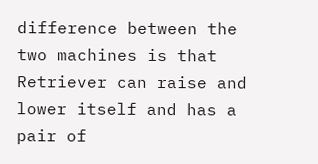difference between the two machines is that Retriever can raise and lower itself and has a pair of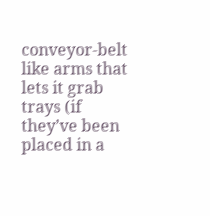conveyor-belt like arms that lets it grab trays (if they’ve been placed in a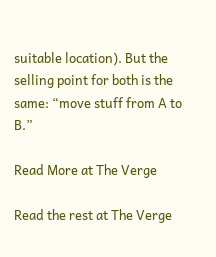suitable location). But the selling point for both is the same: “move stuff from A to B.”

Read More at The Verge

Read the rest at The Verge